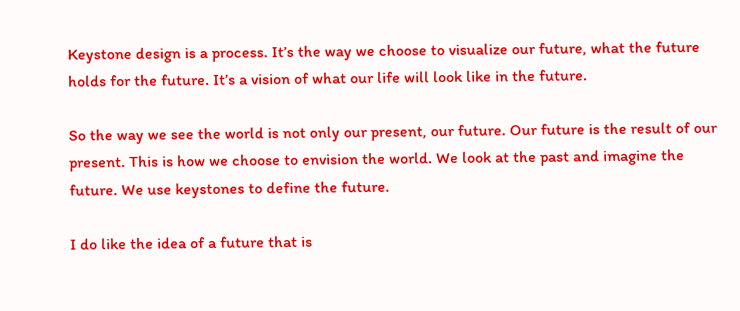Keystone design is a process. It’s the way we choose to visualize our future, what the future holds for the future. It’s a vision of what our life will look like in the future.

So the way we see the world is not only our present, our future. Our future is the result of our present. This is how we choose to envision the world. We look at the past and imagine the future. We use keystones to define the future.

I do like the idea of a future that is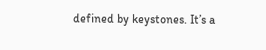defined by keystones. It’s a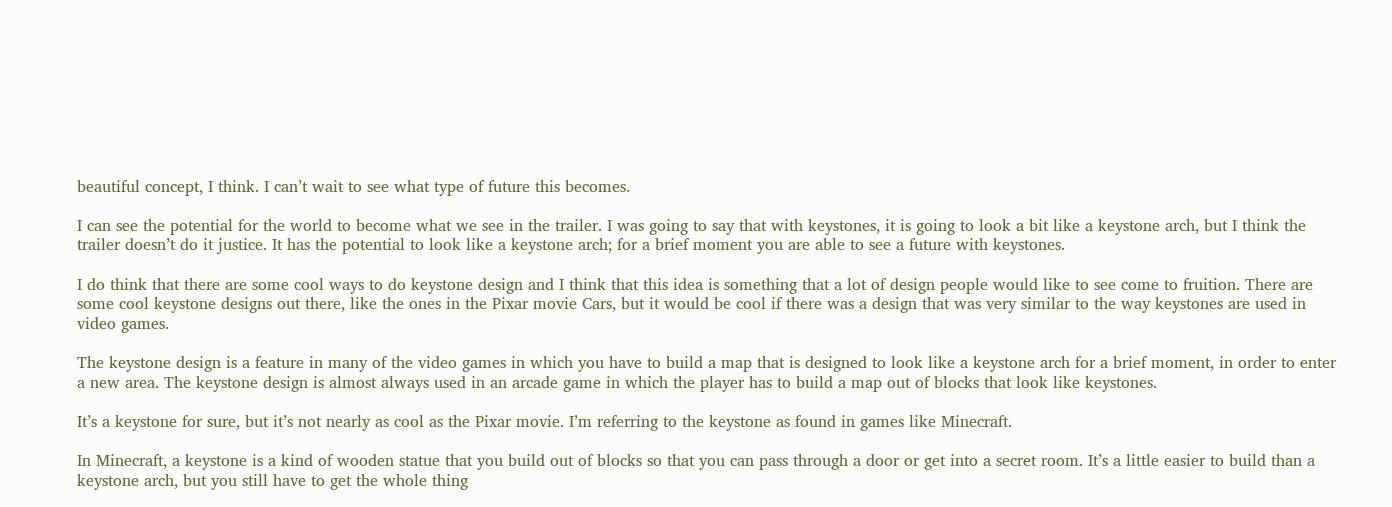beautiful concept, I think. I can’t wait to see what type of future this becomes.

I can see the potential for the world to become what we see in the trailer. I was going to say that with keystones, it is going to look a bit like a keystone arch, but I think the trailer doesn’t do it justice. It has the potential to look like a keystone arch; for a brief moment you are able to see a future with keystones.

I do think that there are some cool ways to do keystone design and I think that this idea is something that a lot of design people would like to see come to fruition. There are some cool keystone designs out there, like the ones in the Pixar movie Cars, but it would be cool if there was a design that was very similar to the way keystones are used in video games.

The keystone design is a feature in many of the video games in which you have to build a map that is designed to look like a keystone arch for a brief moment, in order to enter a new area. The keystone design is almost always used in an arcade game in which the player has to build a map out of blocks that look like keystones.

It’s a keystone for sure, but it’s not nearly as cool as the Pixar movie. I’m referring to the keystone as found in games like Minecraft.

In Minecraft, a keystone is a kind of wooden statue that you build out of blocks so that you can pass through a door or get into a secret room. It’s a little easier to build than a keystone arch, but you still have to get the whole thing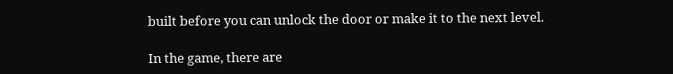built before you can unlock the door or make it to the next level.

In the game, there are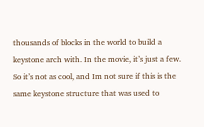thousands of blocks in the world to build a keystone arch with. In the movie, it’s just a few. So it’s not as cool, and Im not sure if this is the same keystone structure that was used to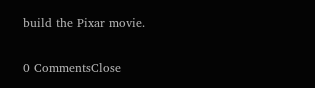build the Pixar movie.

0 CommentsClose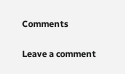Comments

Leave a comment